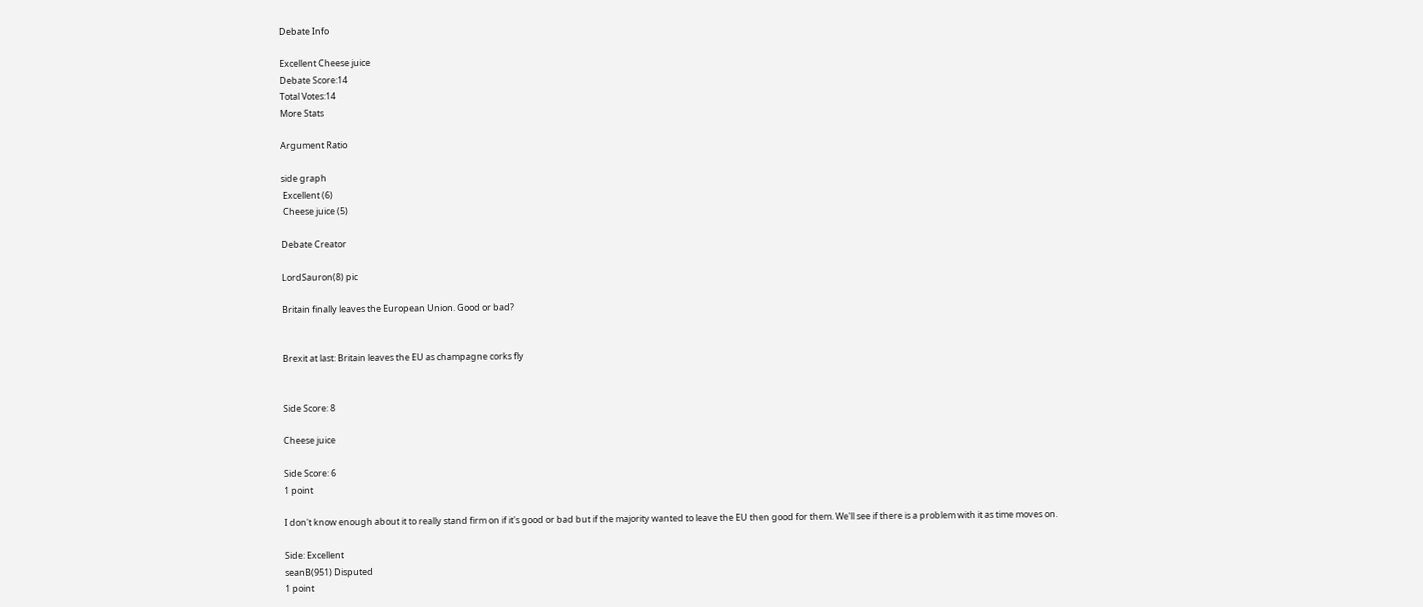Debate Info

Excellent Cheese juice
Debate Score:14
Total Votes:14
More Stats

Argument Ratio

side graph
 Excellent (6)
 Cheese juice (5)

Debate Creator

LordSauron(8) pic

Britain finally leaves the European Union. Good or bad?


Brexit at last: Britain leaves the EU as champagne corks fly


Side Score: 8

Cheese juice

Side Score: 6
1 point

I don't know enough about it to really stand firm on if it's good or bad but if the majority wanted to leave the EU then good for them. We'll see if there is a problem with it as time moves on.

Side: Excellent
seanB(951) Disputed
1 point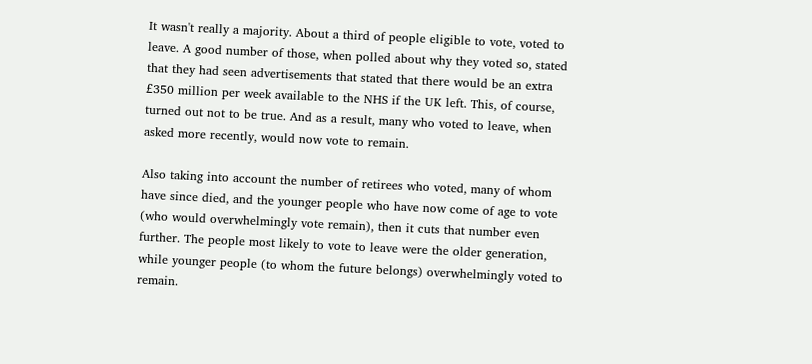It wasn't really a majority. About a third of people eligible to vote, voted to leave. A good number of those, when polled about why they voted so, stated that they had seen advertisements that stated that there would be an extra £350 million per week available to the NHS if the UK left. This, of course, turned out not to be true. And as a result, many who voted to leave, when asked more recently, would now vote to remain.

Also taking into account the number of retirees who voted, many of whom have since died, and the younger people who have now come of age to vote (who would overwhelmingly vote remain), then it cuts that number even further. The people most likely to vote to leave were the older generation, while younger people (to whom the future belongs) overwhelmingly voted to remain.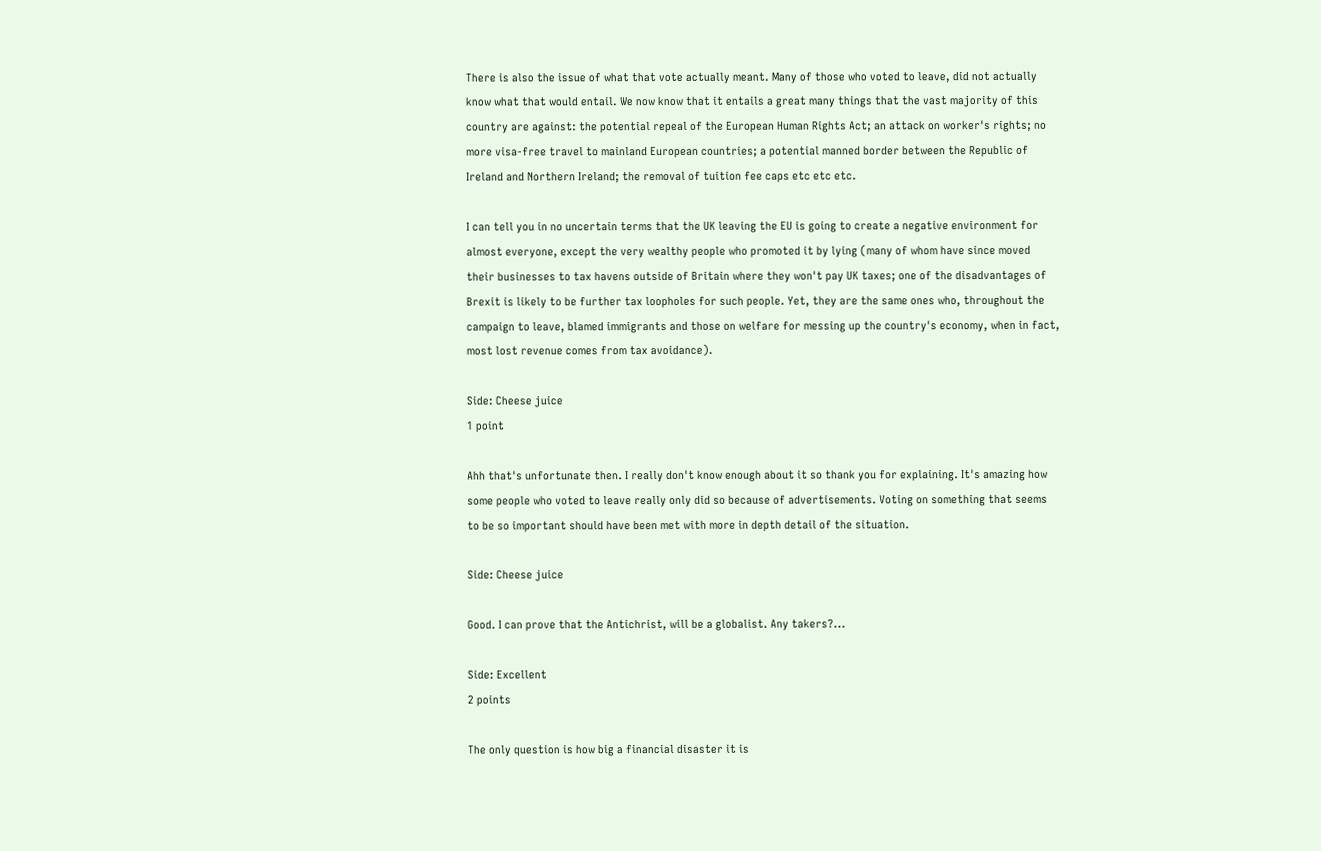There is also the issue of what that vote actually meant. Many of those who voted to leave, did not actually know what that would entail. We now know that it entails a great many things that the vast majority of this country are against: the potential repeal of the European Human Rights Act; an attack on worker's rights; no more visa-free travel to mainland European countries; a potential manned border between the Republic of Ireland and Northern Ireland; the removal of tuition fee caps etc etc etc.

I can tell you in no uncertain terms that the UK leaving the EU is going to create a negative environment for almost everyone, except the very wealthy people who promoted it by lying (many of whom have since moved their businesses to tax havens outside of Britain where they won't pay UK taxes; one of the disadvantages of Brexit is likely to be further tax loopholes for such people. Yet, they are the same ones who, throughout the campaign to leave, blamed immigrants and those on welfare for messing up the country's economy, when in fact, most lost revenue comes from tax avoidance).

Side: Cheese juice
1 point

Ahh that's unfortunate then. I really don't know enough about it so thank you for explaining. It's amazing how some people who voted to leave really only did so because of advertisements. Voting on something that seems to be so important should have been met with more in depth detail of the situation.

Side: Cheese juice

Good. I can prove that the Antichrist, will be a globalist. Any takers?...

Side: Excellent
2 points

The only question is how big a financial disaster it is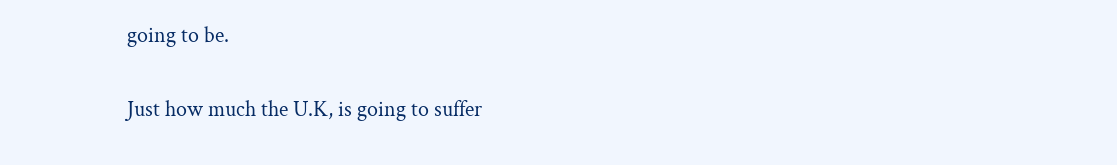going to be.

Just how much the U.K, is going to suffer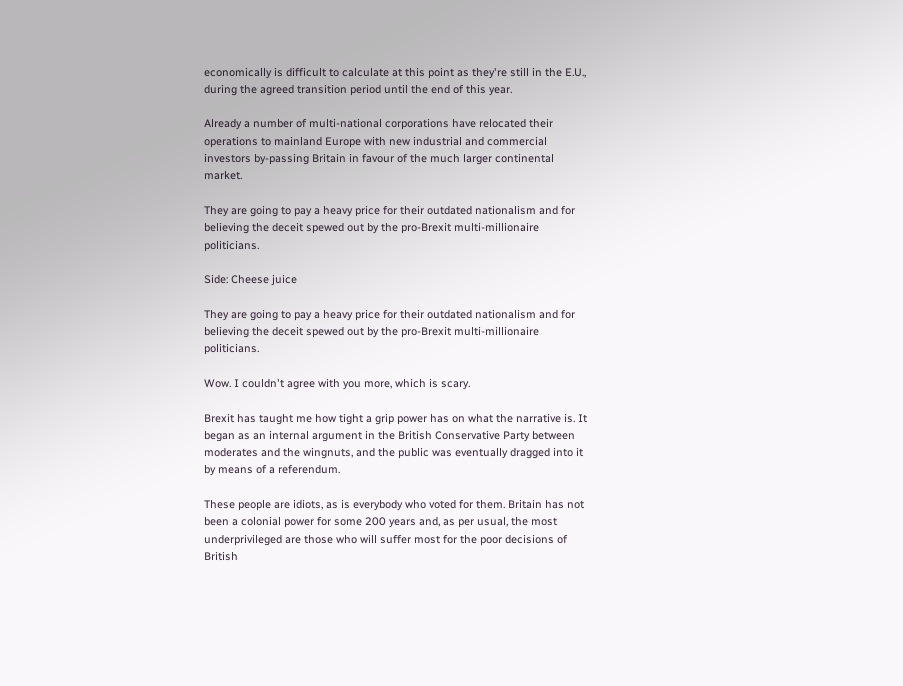economically is difficult to calculate at this point as they're still in the E.U., during the agreed transition period until the end of this year.

Already a number of multi-national corporations have relocated their operations to mainland Europe with new industrial and commercial investors by-passing Britain in favour of the much larger continental market.

They are going to pay a heavy price for their outdated nationalism and for believing the deceit spewed out by the pro-Brexit multi-millionaire politicians.

Side: Cheese juice

They are going to pay a heavy price for their outdated nationalism and for believing the deceit spewed out by the pro-Brexit multi-millionaire politicians.

Wow. I couldn't agree with you more, which is scary.

Brexit has taught me how tight a grip power has on what the narrative is. It began as an internal argument in the British Conservative Party between moderates and the wingnuts, and the public was eventually dragged into it by means of a referendum.

These people are idiots, as is everybody who voted for them. Britain has not been a colonial power for some 200 years and, as per usual, the most underprivileged are those who will suffer most for the poor decisions of British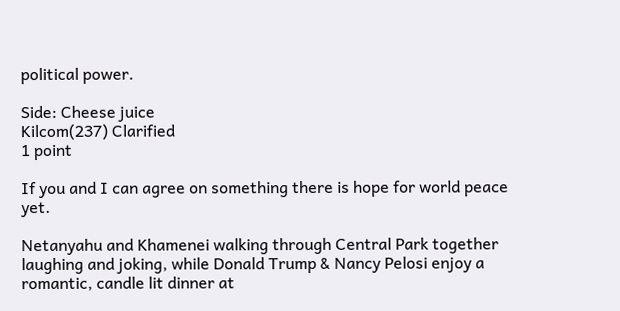political power.

Side: Cheese juice
Kilcom(237) Clarified
1 point

If you and I can agree on something there is hope for world peace yet.

Netanyahu and Khamenei walking through Central Park together laughing and joking, while Donald Trump & Nancy Pelosi enjoy a romantic, candle lit dinner at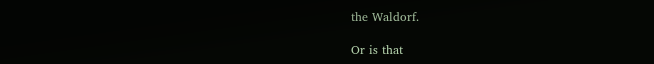the Waldorf.

Or is that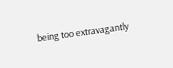being too extravagantly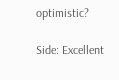optimistic?

Side: Excellent